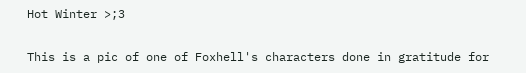Hot Winter >;3

This is a pic of one of Foxhell's characters done in gratitude for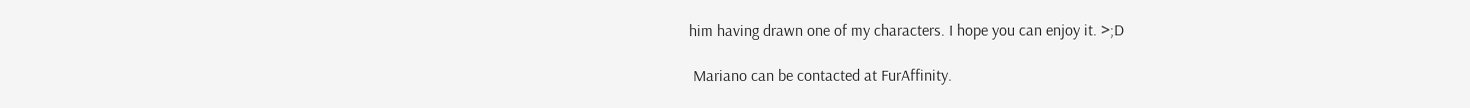him having drawn one of my characters. I hope you can enjoy it. >;D

 Mariano can be contacted at FurAffinity.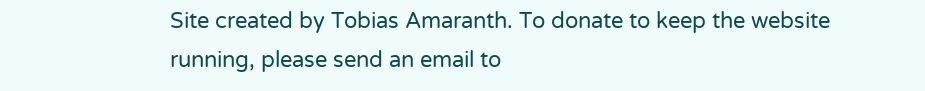Site created by Tobias Amaranth. To donate to keep the website running, please send an email to